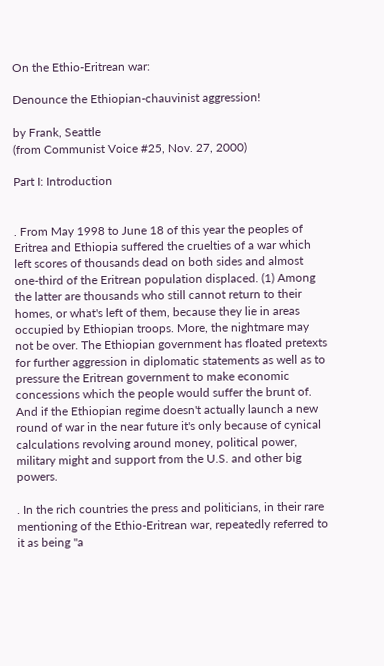On the Ethio-Eritrean war:

Denounce the Ethiopian-chauvinist aggression!

by Frank, Seattle
(from Communist Voice #25, Nov. 27, 2000)

Part I: Introduction


. From May 1998 to June 18 of this year the peoples of Eritrea and Ethiopia suffered the cruelties of a war which left scores of thousands dead on both sides and almost one-third of the Eritrean population displaced. (1) Among the latter are thousands who still cannot return to their homes, or what's left of them, because they lie in areas occupied by Ethiopian troops. More, the nightmare may not be over. The Ethiopian government has floated pretexts for further aggression in diplomatic statements as well as to pressure the Eritrean government to make economic concessions which the people would suffer the brunt of. And if the Ethiopian regime doesn't actually launch a new round of war in the near future it's only because of cynical calculations revolving around money, political power, military might and support from the U.S. and other big powers.

. In the rich countries the press and politicians, in their rare mentioning of the Ethio-Eritrean war, repeatedly referred to it as being "a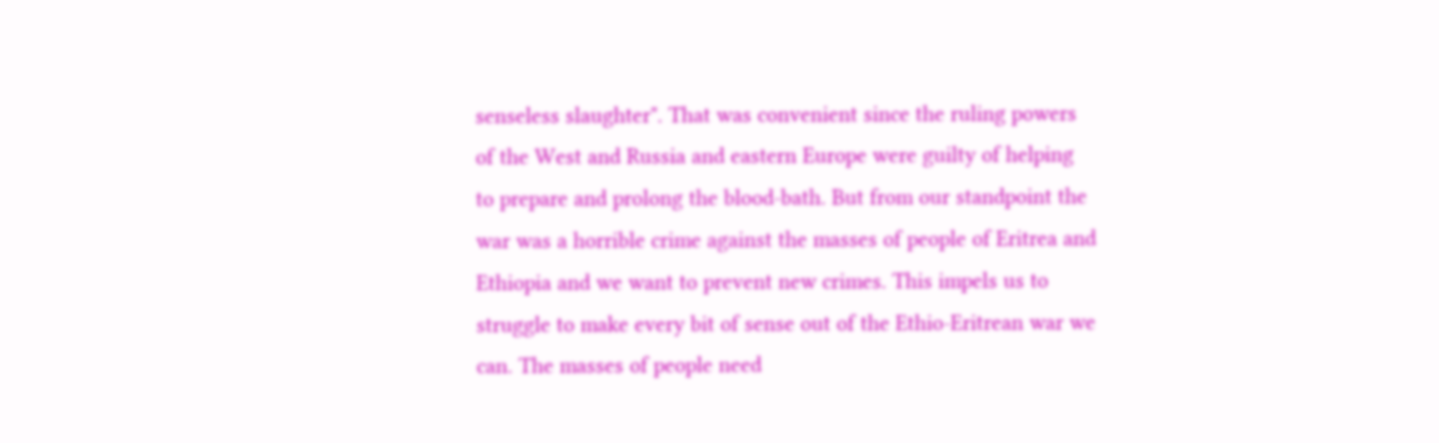senseless slaughter". That was convenient since the ruling powers of the West and Russia and eastern Europe were guilty of helping to prepare and prolong the blood-bath. But from our standpoint the war was a horrible crime against the masses of people of Eritrea and Ethiopia and we want to prevent new crimes. This impels us to struggle to make every bit of sense out of the Ethio-Eritrean war we can. The masses of people need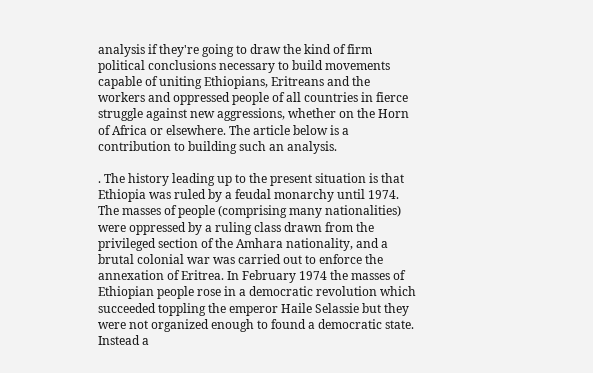analysis if they're going to draw the kind of firm political conclusions necessary to build movements capable of uniting Ethiopians, Eritreans and the workers and oppressed people of all countries in fierce struggle against new aggressions, whether on the Horn of Africa or elsewhere. The article below is a contribution to building such an analysis.

. The history leading up to the present situation is that Ethiopia was ruled by a feudal monarchy until 1974. The masses of people (comprising many nationalities) were oppressed by a ruling class drawn from the privileged section of the Amhara nationality, and a brutal colonial war was carried out to enforce the annexation of Eritrea. In February 1974 the masses of Ethiopian people rose in a democratic revolution which succeeded toppling the emperor Haile Selassie but they were not organized enough to found a democratic state. Instead a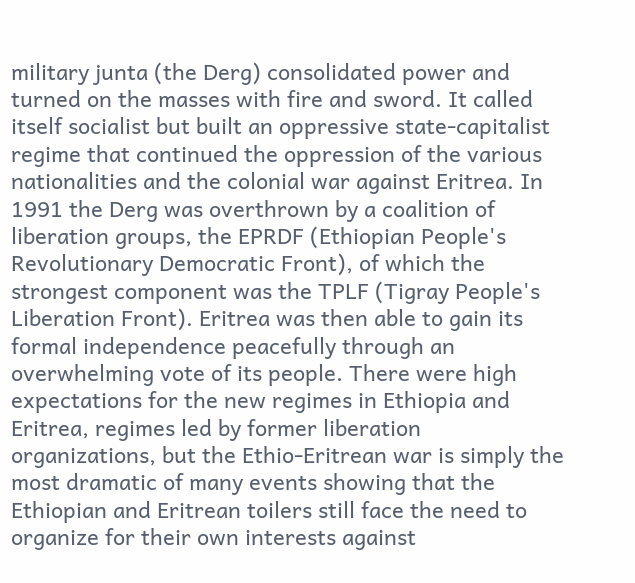military junta (the Derg) consolidated power and turned on the masses with fire and sword. It called itself socialist but built an oppressive state-capitalist regime that continued the oppression of the various nationalities and the colonial war against Eritrea. In 1991 the Derg was overthrown by a coalition of liberation groups, the EPRDF (Ethiopian People's Revolutionary Democratic Front), of which the strongest component was the TPLF (Tigray People's Liberation Front). Eritrea was then able to gain its formal independence peacefully through an overwhelming vote of its people. There were high expectations for the new regimes in Ethiopia and Eritrea, regimes led by former liberation organizations, but the Ethio-Eritrean war is simply the most dramatic of many events showing that the Ethiopian and Eritrean toilers still face the need to organize for their own interests against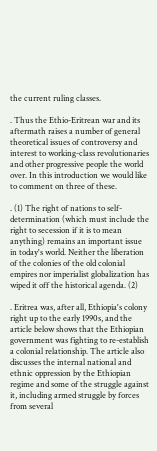the current ruling classes.

. Thus the Ethio-Eritrean war and its aftermath raises a number of general theoretical issues of controversy and interest to working-class revolutionaries and other progressive people the world over. In this introduction we would like to comment on three of these.

. (1) The right of nations to self-determination (which must include the right to secession if it is to mean anything) remains an important issue in today's world. Neither the liberation of the colonies of the old colonial empires nor imperialist globalization has wiped it off the historical agenda. (2)

. Eritrea was, after all, Ethiopia's colony right up to the early 1990s, and the article below shows that the Ethiopian government was fighting to re-establish a colonial relationship. The article also discusses the internal national and ethnic oppression by the Ethiopian regime and some of the struggle against it, including armed struggle by forces from several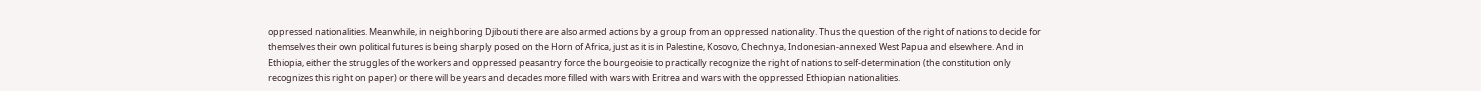oppressed nationalities. Meanwhile, in neighboring Djibouti there are also armed actions by a group from an oppressed nationality. Thus the question of the right of nations to decide for themselves their own political futures is being sharply posed on the Horn of Africa, just as it is in Palestine, Kosovo, Chechnya, Indonesian-annexed West Papua and elsewhere. And in Ethiopia, either the struggles of the workers and oppressed peasantry force the bourgeoisie to practically recognize the right of nations to self-determination (the constitution only recognizes this right on paper) or there will be years and decades more filled with wars with Eritrea and wars with the oppressed Ethiopian nationalities.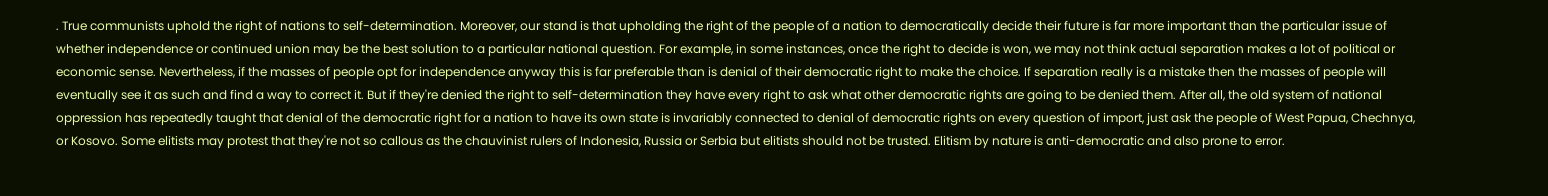. True communists uphold the right of nations to self-determination. Moreover, our stand is that upholding the right of the people of a nation to democratically decide their future is far more important than the particular issue of whether independence or continued union may be the best solution to a particular national question. For example, in some instances, once the right to decide is won, we may not think actual separation makes a lot of political or economic sense. Nevertheless, if the masses of people opt for independence anyway this is far preferable than is denial of their democratic right to make the choice. If separation really is a mistake then the masses of people will eventually see it as such and find a way to correct it. But if they're denied the right to self-determination they have every right to ask what other democratic rights are going to be denied them. After all, the old system of national oppression has repeatedly taught that denial of the democratic right for a nation to have its own state is invariably connected to denial of democratic rights on every question of import, just ask the people of West Papua, Chechnya, or Kosovo. Some elitists may protest that they're not so callous as the chauvinist rulers of Indonesia, Russia or Serbia but elitists should not be trusted. Elitism by nature is anti-democratic and also prone to error.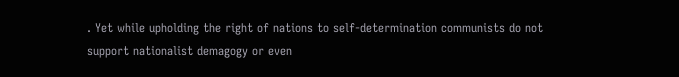. Yet while upholding the right of nations to self-determination communists do not support nationalist demagogy or even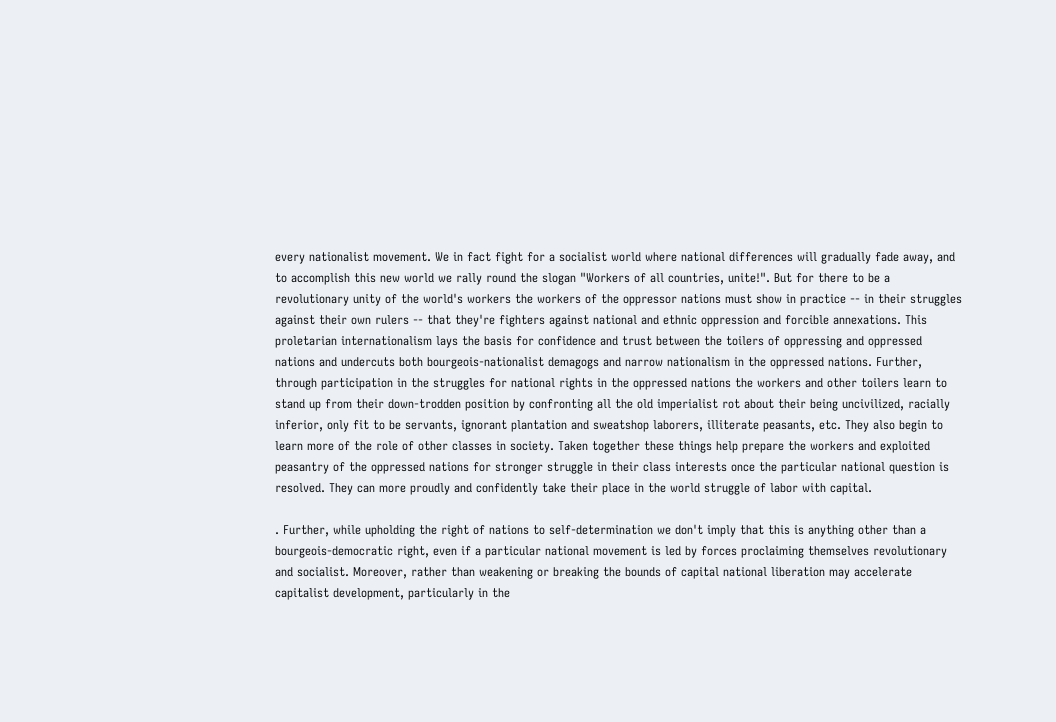every nationalist movement. We in fact fight for a socialist world where national differences will gradually fade away, and to accomplish this new world we rally round the slogan "Workers of all countries, unite!". But for there to be a revolutionary unity of the world's workers the workers of the oppressor nations must show in practice -- in their struggles against their own rulers -- that they're fighters against national and ethnic oppression and forcible annexations. This proletarian internationalism lays the basis for confidence and trust between the toilers of oppressing and oppressed nations and undercuts both bourgeois-nationalist demagogs and narrow nationalism in the oppressed nations. Further, through participation in the struggles for national rights in the oppressed nations the workers and other toilers learn to stand up from their down-trodden position by confronting all the old imperialist rot about their being uncivilized, racially inferior, only fit to be servants, ignorant plantation and sweatshop laborers, illiterate peasants, etc. They also begin to learn more of the role of other classes in society. Taken together these things help prepare the workers and exploited peasantry of the oppressed nations for stronger struggle in their class interests once the particular national question is resolved. They can more proudly and confidently take their place in the world struggle of labor with capital.

. Further, while upholding the right of nations to self-determination we don't imply that this is anything other than a bourgeois-democratic right, even if a particular national movement is led by forces proclaiming themselves revolutionary and socialist. Moreover, rather than weakening or breaking the bounds of capital national liberation may accelerate capitalist development, particularly in the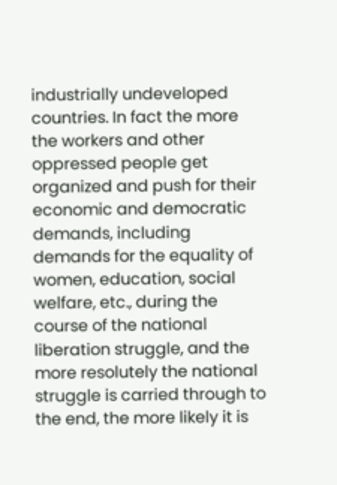industrially undeveloped countries. In fact the more the workers and other oppressed people get organized and push for their economic and democratic demands, including demands for the equality of women, education, social welfare, etc., during the course of the national liberation struggle, and the more resolutely the national struggle is carried through to the end, the more likely it is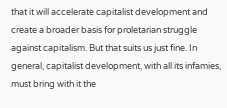that it will accelerate capitalist development and create a broader basis for proletarian struggle against capitalism. But that suits us just fine. In general, capitalist development, with all its infamies, must bring with it the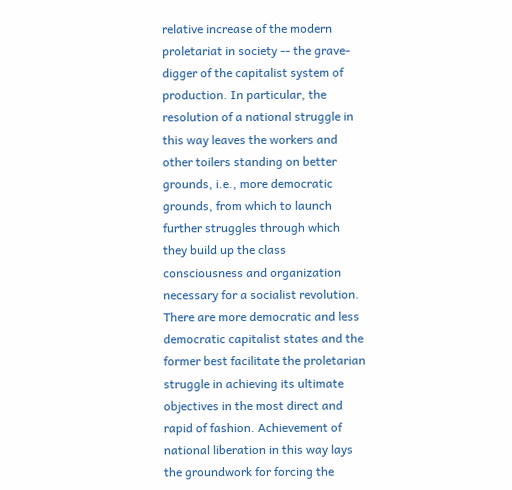relative increase of the modern proletariat in society -- the grave-digger of the capitalist system of production. In particular, the resolution of a national struggle in this way leaves the workers and other toilers standing on better grounds, i.e., more democratic grounds, from which to launch further struggles through which they build up the class consciousness and organization necessary for a socialist revolution. There are more democratic and less democratic capitalist states and the former best facilitate the proletarian struggle in achieving its ultimate objectives in the most direct and rapid of fashion. Achievement of national liberation in this way lays the groundwork for forcing the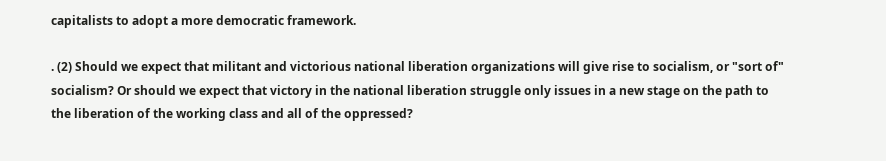capitalists to adopt a more democratic framework.

. (2) Should we expect that militant and victorious national liberation organizations will give rise to socialism, or "sort of" socialism? Or should we expect that victory in the national liberation struggle only issues in a new stage on the path to the liberation of the working class and all of the oppressed?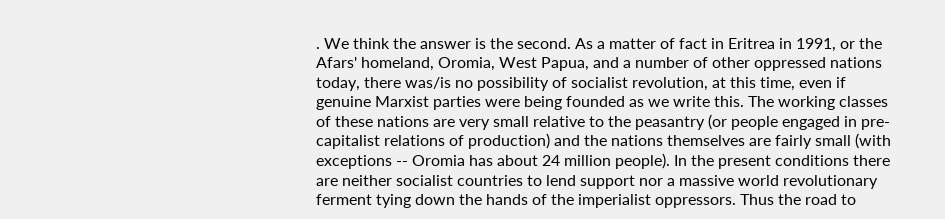. We think the answer is the second. As a matter of fact in Eritrea in 1991, or the Afars' homeland, Oromia, West Papua, and a number of other oppressed nations today, there was/is no possibility of socialist revolution, at this time, even if genuine Marxist parties were being founded as we write this. The working classes of these nations are very small relative to the peasantry (or people engaged in pre-capitalist relations of production) and the nations themselves are fairly small (with exceptions -- Oromia has about 24 million people). In the present conditions there are neither socialist countries to lend support nor a massive world revolutionary ferment tying down the hands of the imperialist oppressors. Thus the road to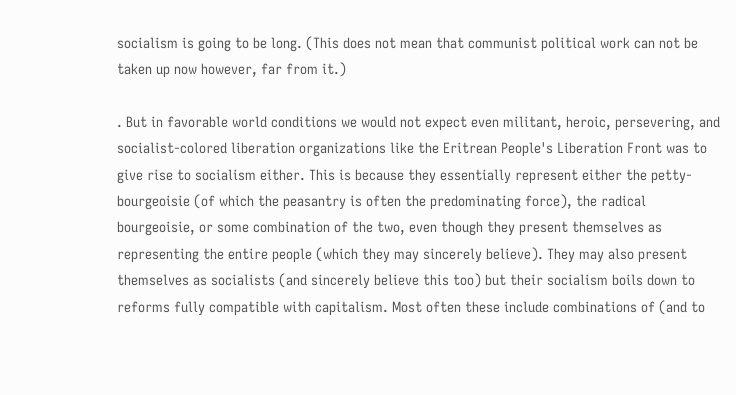socialism is going to be long. (This does not mean that communist political work can not be taken up now however, far from it.)

. But in favorable world conditions we would not expect even militant, heroic, persevering, and socialist-colored liberation organizations like the Eritrean People's Liberation Front was to give rise to socialism either. This is because they essentially represent either the petty-bourgeoisie (of which the peasantry is often the predominating force), the radical bourgeoisie, or some combination of the two, even though they present themselves as representing the entire people (which they may sincerely believe). They may also present themselves as socialists (and sincerely believe this too) but their socialism boils down to reforms fully compatible with capitalism. Most often these include combinations of (and to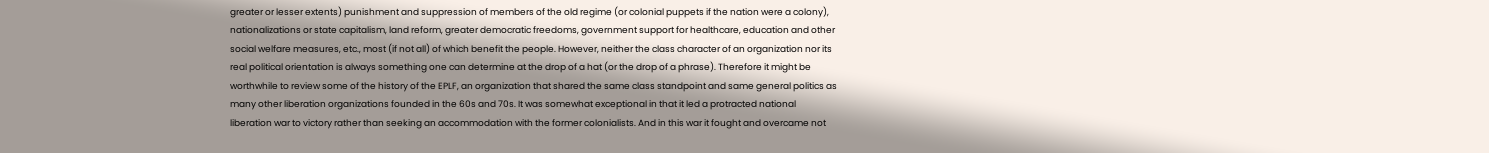greater or lesser extents) punishment and suppression of members of the old regime (or colonial puppets if the nation were a colony), nationalizations or state capitalism, land reform, greater democratic freedoms, government support for healthcare, education and other social welfare measures, etc., most (if not all) of which benefit the people. However, neither the class character of an organization nor its real political orientation is always something one can determine at the drop of a hat (or the drop of a phrase). Therefore it might be worthwhile to review some of the history of the EPLF, an organization that shared the same class standpoint and same general politics as many other liberation organizations founded in the 60s and 70s. It was somewhat exceptional in that it led a protracted national liberation war to victory rather than seeking an accommodation with the former colonialists. And in this war it fought and overcame not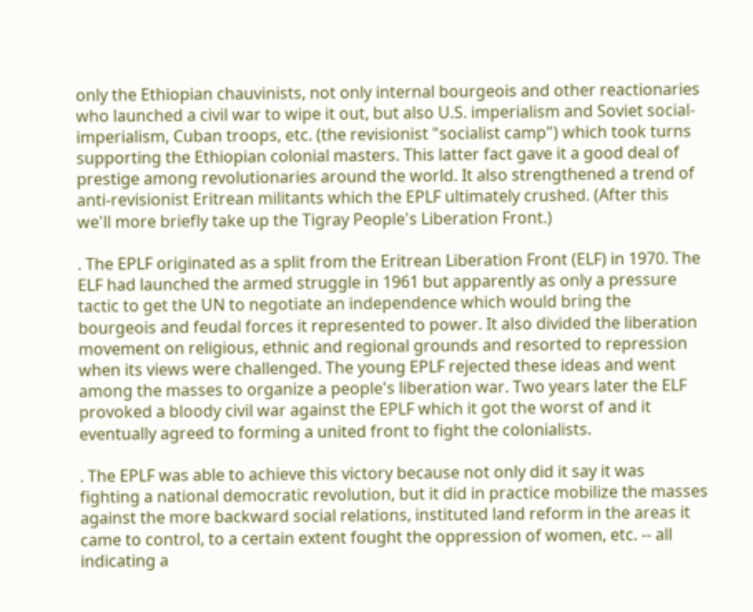only the Ethiopian chauvinists, not only internal bourgeois and other reactionaries who launched a civil war to wipe it out, but also U.S. imperialism and Soviet social-imperialism, Cuban troops, etc. (the revisionist "socialist camp") which took turns supporting the Ethiopian colonial masters. This latter fact gave it a good deal of prestige among revolutionaries around the world. It also strengthened a trend of anti-revisionist Eritrean militants which the EPLF ultimately crushed. (After this we'll more briefly take up the Tigray People's Liberation Front.)

. The EPLF originated as a split from the Eritrean Liberation Front (ELF) in 1970. The ELF had launched the armed struggle in 1961 but apparently as only a pressure tactic to get the UN to negotiate an independence which would bring the bourgeois and feudal forces it represented to power. It also divided the liberation movement on religious, ethnic and regional grounds and resorted to repression when its views were challenged. The young EPLF rejected these ideas and went among the masses to organize a people's liberation war. Two years later the ELF provoked a bloody civil war against the EPLF which it got the worst of and it eventually agreed to forming a united front to fight the colonialists.

. The EPLF was able to achieve this victory because not only did it say it was fighting a national democratic revolution, but it did in practice mobilize the masses against the more backward social relations, instituted land reform in the areas it came to control, to a certain extent fought the oppression of women, etc. -- all indicating a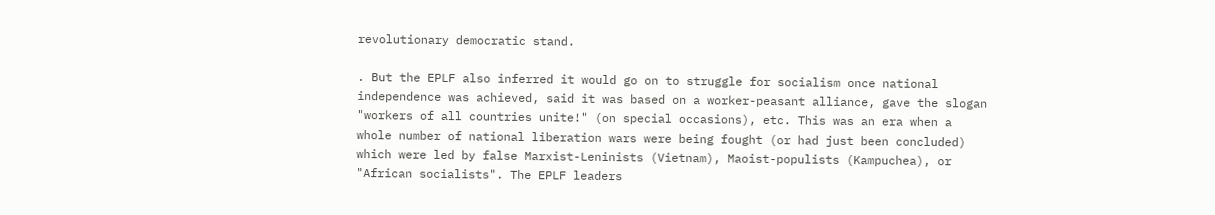revolutionary democratic stand.

. But the EPLF also inferred it would go on to struggle for socialism once national independence was achieved, said it was based on a worker-peasant alliance, gave the slogan "workers of all countries unite!" (on special occasions), etc. This was an era when a whole number of national liberation wars were being fought (or had just been concluded) which were led by false Marxist-Leninists (Vietnam), Maoist-populists (Kampuchea), or "African socialists". The EPLF leaders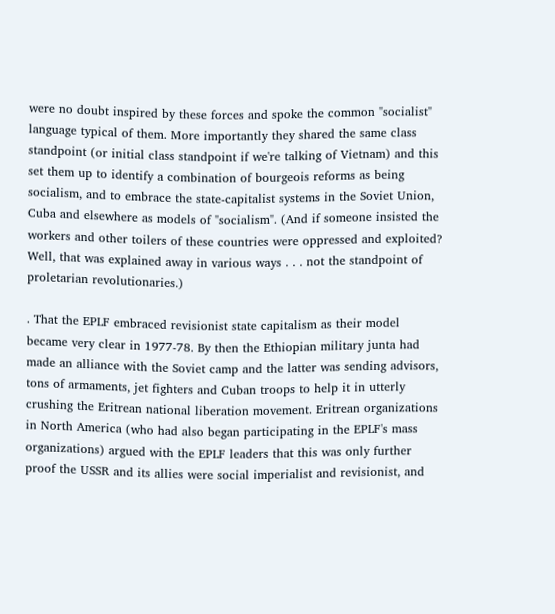were no doubt inspired by these forces and spoke the common "socialist" language typical of them. More importantly they shared the same class standpoint (or initial class standpoint if we're talking of Vietnam) and this set them up to identify a combination of bourgeois reforms as being socialism, and to embrace the state-capitalist systems in the Soviet Union, Cuba and elsewhere as models of "socialism". (And if someone insisted the workers and other toilers of these countries were oppressed and exploited? Well, that was explained away in various ways . . . not the standpoint of proletarian revolutionaries.)

. That the EPLF embraced revisionist state capitalism as their model became very clear in 1977-78. By then the Ethiopian military junta had made an alliance with the Soviet camp and the latter was sending advisors, tons of armaments, jet fighters and Cuban troops to help it in utterly crushing the Eritrean national liberation movement. Eritrean organizations in North America (who had also began participating in the EPLF's mass organizations) argued with the EPLF leaders that this was only further proof the USSR and its allies were social imperialist and revisionist, and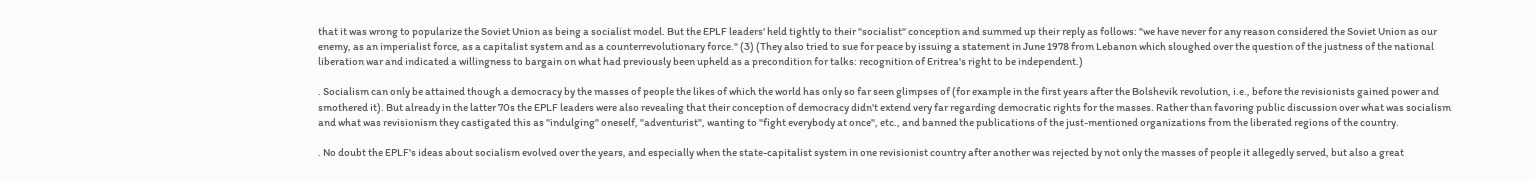that it was wrong to popularize the Soviet Union as being a socialist model. But the EPLF leaders' held tightly to their "socialist" conception and summed up their reply as follows: "we have never for any reason considered the Soviet Union as our enemy, as an imperialist force, as a capitalist system and as a counterrevolutionary force." (3) (They also tried to sue for peace by issuing a statement in June 1978 from Lebanon which sloughed over the question of the justness of the national liberation war and indicated a willingness to bargain on what had previously been upheld as a precondition for talks: recognition of Eritrea's right to be independent.)

. Socialism can only be attained though a democracy by the masses of people the likes of which the world has only so far seen glimpses of (for example in the first years after the Bolshevik revolution, i.e., before the revisionists gained power and smothered it). But already in the latter 70s the EPLF leaders were also revealing that their conception of democracy didn't extend very far regarding democratic rights for the masses. Rather than favoring public discussion over what was socialism and what was revisionism they castigated this as "indulging" oneself, "adventurist", wanting to "fight everybody at once", etc., and banned the publications of the just-mentioned organizations from the liberated regions of the country.

. No doubt the EPLF's ideas about socialism evolved over the years, and especially when the state-capitalist system in one revisionist country after another was rejected by not only the masses of people it allegedly served, but also a great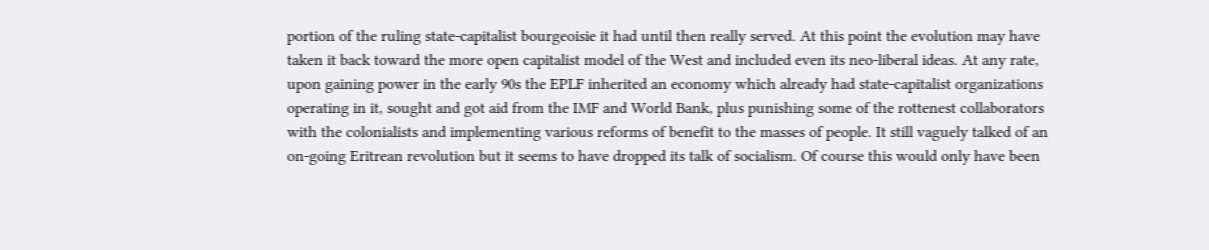portion of the ruling state-capitalist bourgeoisie it had until then really served. At this point the evolution may have taken it back toward the more open capitalist model of the West and included even its neo-liberal ideas. At any rate, upon gaining power in the early 90s the EPLF inherited an economy which already had state-capitalist organizations operating in it, sought and got aid from the IMF and World Bank, plus punishing some of the rottenest collaborators with the colonialists and implementing various reforms of benefit to the masses of people. It still vaguely talked of an on-going Eritrean revolution but it seems to have dropped its talk of socialism. Of course this would only have been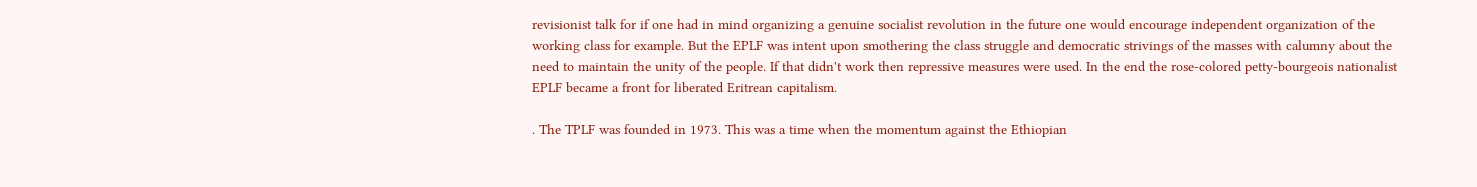revisionist talk for if one had in mind organizing a genuine socialist revolution in the future one would encourage independent organization of the working class for example. But the EPLF was intent upon smothering the class struggle and democratic strivings of the masses with calumny about the need to maintain the unity of the people. If that didn't work then repressive measures were used. In the end the rose-colored petty-bourgeois nationalist EPLF became a front for liberated Eritrean capitalism.

. The TPLF was founded in 1973. This was a time when the momentum against the Ethiopian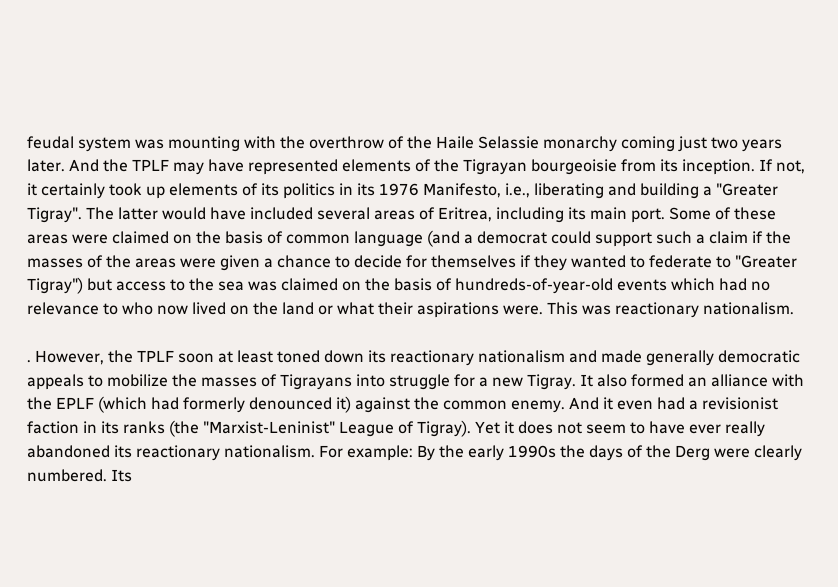feudal system was mounting with the overthrow of the Haile Selassie monarchy coming just two years later. And the TPLF may have represented elements of the Tigrayan bourgeoisie from its inception. If not, it certainly took up elements of its politics in its 1976 Manifesto, i.e., liberating and building a "Greater Tigray". The latter would have included several areas of Eritrea, including its main port. Some of these areas were claimed on the basis of common language (and a democrat could support such a claim if the masses of the areas were given a chance to decide for themselves if they wanted to federate to "Greater Tigray") but access to the sea was claimed on the basis of hundreds-of-year-old events which had no relevance to who now lived on the land or what their aspirations were. This was reactionary nationalism.

. However, the TPLF soon at least toned down its reactionary nationalism and made generally democratic appeals to mobilize the masses of Tigrayans into struggle for a new Tigray. It also formed an alliance with the EPLF (which had formerly denounced it) against the common enemy. And it even had a revisionist faction in its ranks (the "Marxist-Leninist" League of Tigray). Yet it does not seem to have ever really abandoned its reactionary nationalism. For example: By the early 1990s the days of the Derg were clearly numbered. Its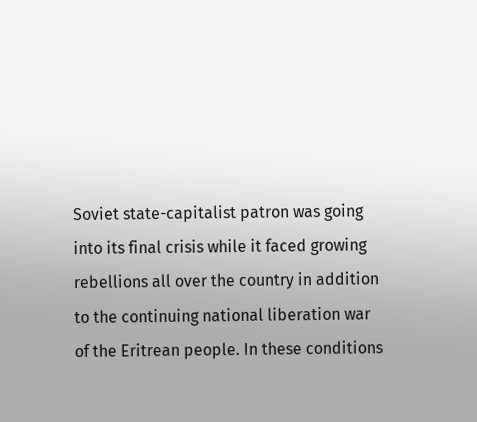Soviet state-capitalist patron was going into its final crisis while it faced growing rebellions all over the country in addition to the continuing national liberation war of the Eritrean people. In these conditions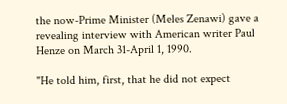the now-Prime Minister (Meles Zenawi) gave a revealing interview with American writer Paul Henze on March 31-April 1, 1990.

"He told him, first, that he did not expect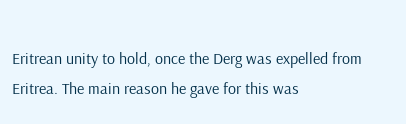Eritrean unity to hold, once the Derg was expelled from Eritrea. The main reason he gave for this was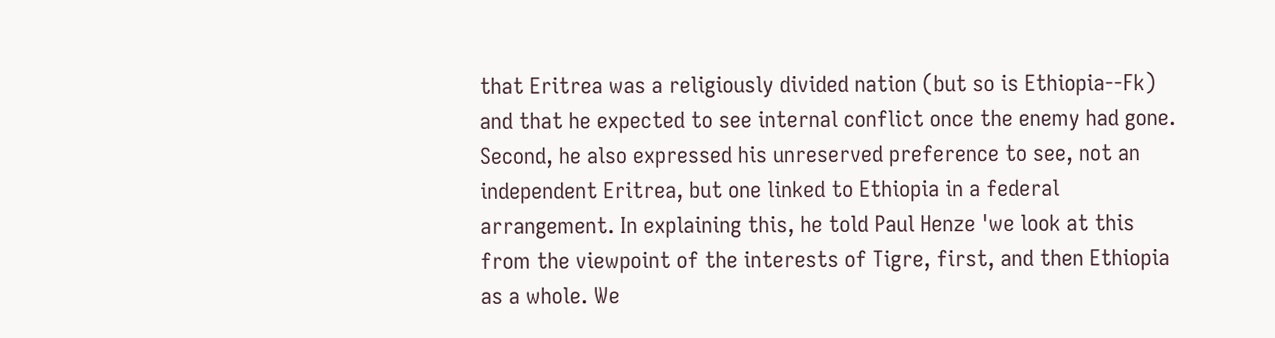that Eritrea was a religiously divided nation (but so is Ethiopia--Fk) and that he expected to see internal conflict once the enemy had gone. Second, he also expressed his unreserved preference to see, not an independent Eritrea, but one linked to Ethiopia in a federal arrangement. In explaining this, he told Paul Henze 'we look at this from the viewpoint of the interests of Tigre, first, and then Ethiopia as a whole. We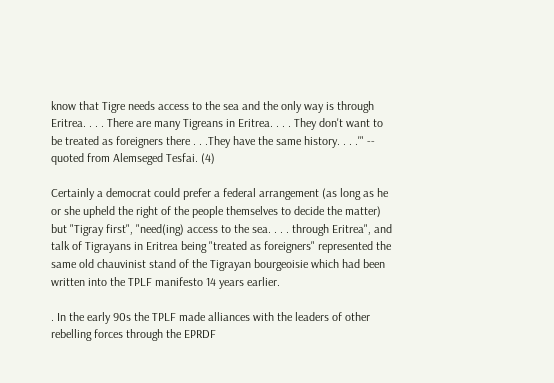know that Tigre needs access to the sea and the only way is through Eritrea. . . . There are many Tigreans in Eritrea. . . . They don't want to be treated as foreigners there . . .They have the same history. . . .'" -- quoted from Alemseged Tesfai. (4)

Certainly a democrat could prefer a federal arrangement (as long as he or she upheld the right of the people themselves to decide the matter) but "Tigray first", "need(ing) access to the sea. . . . through Eritrea", and talk of Tigrayans in Eritrea being "treated as foreigners" represented the same old chauvinist stand of the Tigrayan bourgeoisie which had been written into the TPLF manifesto 14 years earlier.

. In the early 90s the TPLF made alliances with the leaders of other rebelling forces through the EPRDF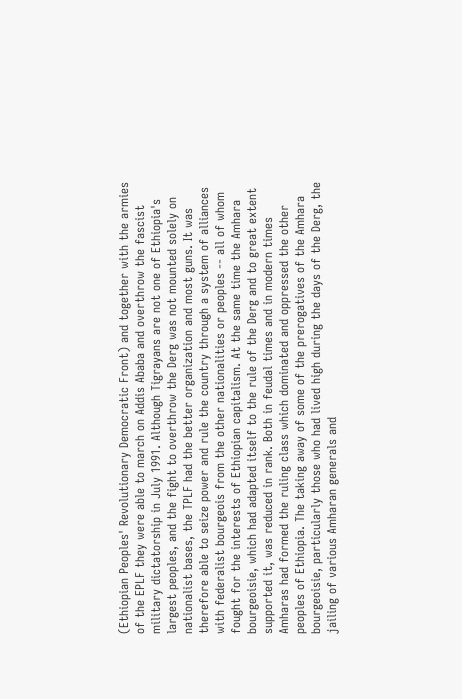(Ethiopian Peoples' Revolutionary Democratic Front) and together with the armies of the EPLF they were able to march on Addis Ababa and overthrow the fascist military dictatorship in July 1991. Although Tigrayans are not one of Ethiopia's largest peoples, and the fight to overthrow the Derg was not mounted solely on nationalist bases, the TPLF had the better organization and most guns. It was therefore able to seize power and rule the country through a system of alliances with federalist bourgeois from the other nationalities or peoples -- all of whom fought for the interests of Ethiopian capitalism. At the same time the Amhara bourgeoisie, which had adapted itself to the rule of the Derg and to great extent supported it, was reduced in rank. Both in feudal times and in modern times Amharas had formed the ruling class which dominated and oppressed the other peoples of Ethiopia. The taking away of some of the prerogatives of the Amhara bourgeoisie, particularly those who had lived high during the days of the Derg, the jailing of various Amharan generals and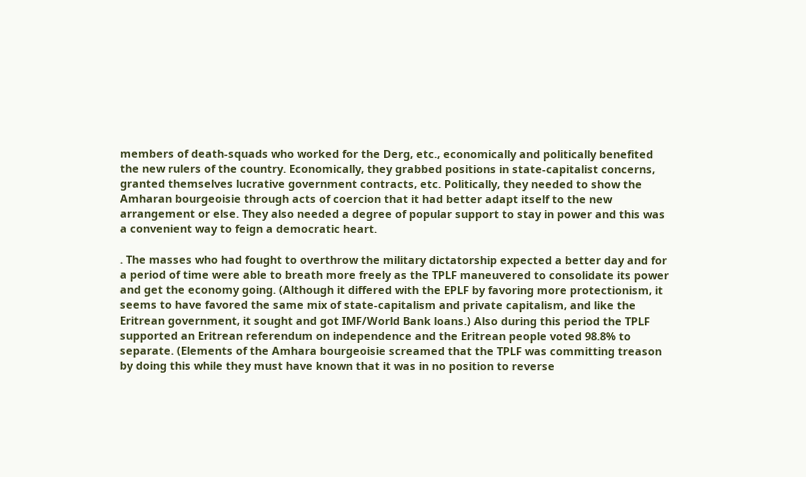members of death-squads who worked for the Derg, etc., economically and politically benefited the new rulers of the country. Economically, they grabbed positions in state-capitalist concerns, granted themselves lucrative government contracts, etc. Politically, they needed to show the Amharan bourgeoisie through acts of coercion that it had better adapt itself to the new arrangement or else. They also needed a degree of popular support to stay in power and this was a convenient way to feign a democratic heart.

. The masses who had fought to overthrow the military dictatorship expected a better day and for a period of time were able to breath more freely as the TPLF maneuvered to consolidate its power and get the economy going. (Although it differed with the EPLF by favoring more protectionism, it seems to have favored the same mix of state-capitalism and private capitalism, and like the Eritrean government, it sought and got IMF/World Bank loans.) Also during this period the TPLF supported an Eritrean referendum on independence and the Eritrean people voted 98.8% to separate. (Elements of the Amhara bourgeoisie screamed that the TPLF was committing treason by doing this while they must have known that it was in no position to reverse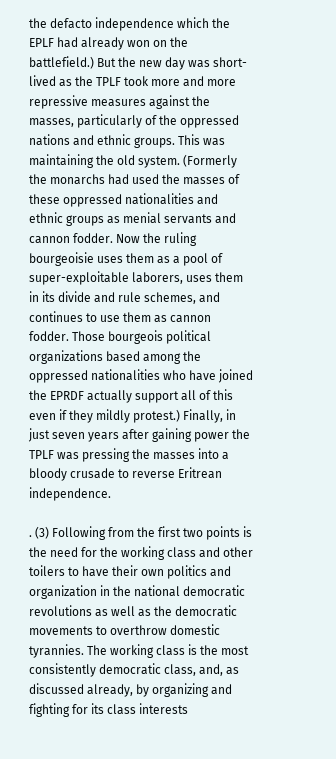the defacto independence which the EPLF had already won on the battlefield.) But the new day was short-lived as the TPLF took more and more repressive measures against the masses, particularly of the oppressed nations and ethnic groups. This was maintaining the old system. (Formerly the monarchs had used the masses of these oppressed nationalities and ethnic groups as menial servants and cannon fodder. Now the ruling bourgeoisie uses them as a pool of super-exploitable laborers, uses them in its divide and rule schemes, and continues to use them as cannon fodder. Those bourgeois political organizations based among the oppressed nationalities who have joined the EPRDF actually support all of this even if they mildly protest.) Finally, in just seven years after gaining power the TPLF was pressing the masses into a bloody crusade to reverse Eritrean independence.

. (3) Following from the first two points is the need for the working class and other toilers to have their own politics and organization in the national democratic revolutions as well as the democratic movements to overthrow domestic tyrannies. The working class is the most consistently democratic class, and, as discussed already, by organizing and fighting for its class interests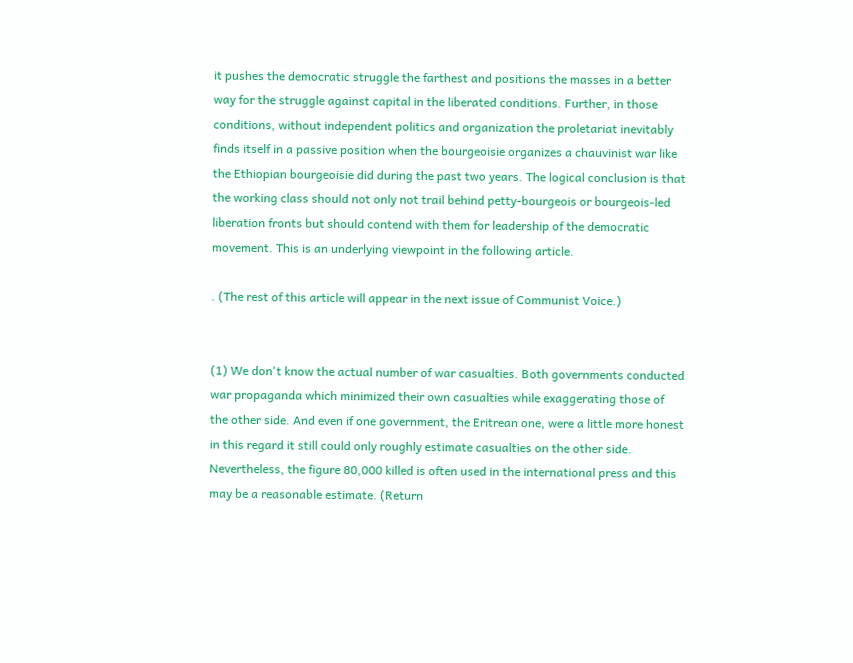it pushes the democratic struggle the farthest and positions the masses in a better way for the struggle against capital in the liberated conditions. Further, in those conditions, without independent politics and organization the proletariat inevitably finds itself in a passive position when the bourgeoisie organizes a chauvinist war like the Ethiopian bourgeoisie did during the past two years. The logical conclusion is that the working class should not only not trail behind petty-bourgeois or bourgeois-led liberation fronts but should contend with them for leadership of the democratic movement. This is an underlying viewpoint in the following article.

. (The rest of this article will appear in the next issue of Communist Voice.)


(1) We don't know the actual number of war casualties. Both governments conducted war propaganda which minimized their own casualties while exaggerating those of the other side. And even if one government, the Eritrean one, were a little more honest in this regard it still could only roughly estimate casualties on the other side. Nevertheless, the figure 80,000 killed is often used in the international press and this may be a reasonable estimate. (Return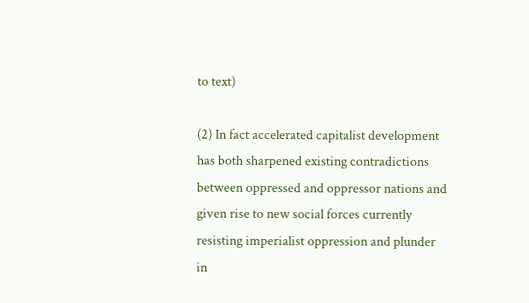to text)

(2) In fact accelerated capitalist development has both sharpened existing contradictions between oppressed and oppressor nations and given rise to new social forces currently resisting imperialist oppression and plunder in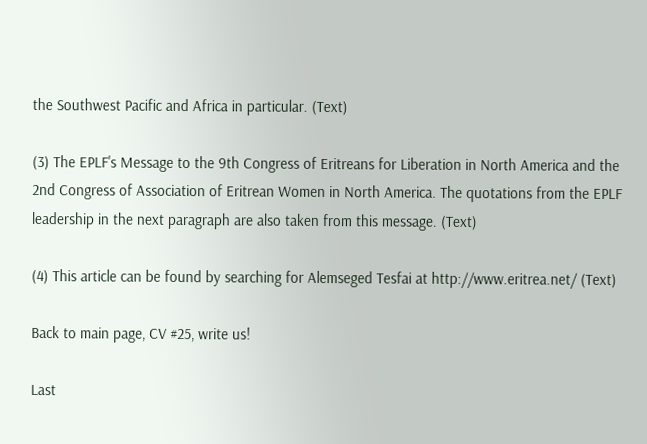the Southwest Pacific and Africa in particular. (Text)

(3) The EPLF's Message to the 9th Congress of Eritreans for Liberation in North America and the 2nd Congress of Association of Eritrean Women in North America. The quotations from the EPLF leadership in the next paragraph are also taken from this message. (Text)

(4) This article can be found by searching for Alemseged Tesfai at http://www.eritrea.net/ (Text)

Back to main page, CV #25, write us!

Last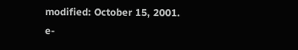modified: October 15, 2001.
e-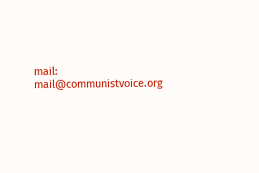mail: mail@communistvoice.org